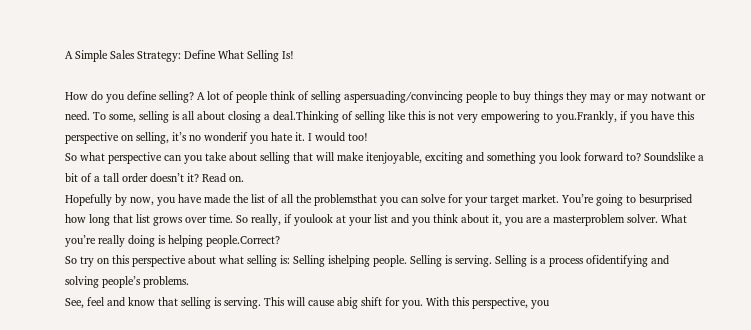A Simple Sales Strategy: Define What Selling Is!

How do you define selling? A lot of people think of selling aspersuading/convincing people to buy things they may or may notwant or need. To some, selling is all about closing a deal.Thinking of selling like this is not very empowering to you.Frankly, if you have this perspective on selling, it’s no wonderif you hate it. I would too!
So what perspective can you take about selling that will make itenjoyable, exciting and something you look forward to? Soundslike a bit of a tall order doesn’t it? Read on.
Hopefully by now, you have made the list of all the problemsthat you can solve for your target market. You’re going to besurprised how long that list grows over time. So really, if youlook at your list and you think about it, you are a masterproblem solver. What you’re really doing is helping people.Correct?
So try on this perspective about what selling is: Selling ishelping people. Selling is serving. Selling is a process ofidentifying and solving people’s problems.
See, feel and know that selling is serving. This will cause abig shift for you. With this perspective, you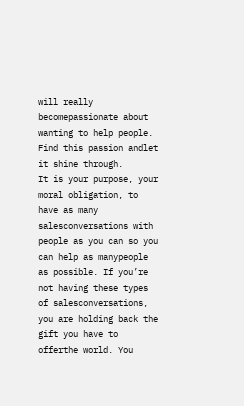will really becomepassionate about wanting to help people. Find this passion andlet it shine through.
It is your purpose, your moral obligation, to have as many salesconversations with people as you can so you can help as manypeople as possible. If you’re not having these types of salesconversations, you are holding back the gift you have to offerthe world. You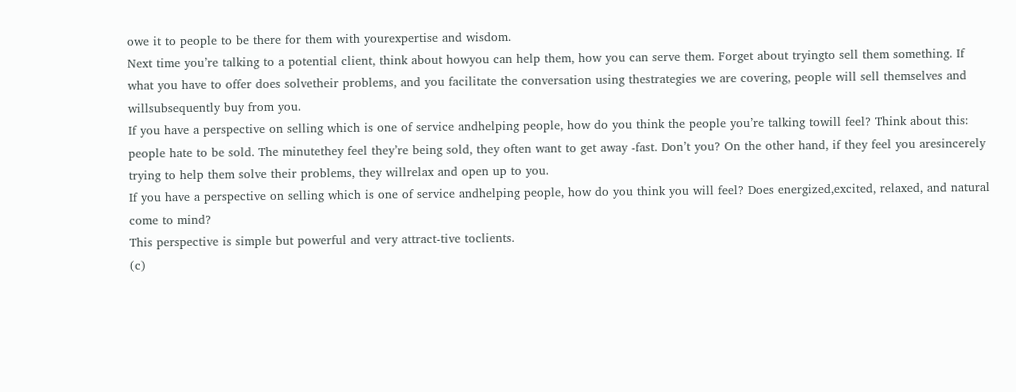owe it to people to be there for them with yourexpertise and wisdom.
Next time you’re talking to a potential client, think about howyou can help them, how you can serve them. Forget about tryingto sell them something. If what you have to offer does solvetheir problems, and you facilitate the conversation using thestrategies we are covering, people will sell themselves and willsubsequently buy from you.
If you have a perspective on selling which is one of service andhelping people, how do you think the people you’re talking towill feel? Think about this: people hate to be sold. The minutethey feel they’re being sold, they often want to get away -fast. Don’t you? On the other hand, if they feel you aresincerely trying to help them solve their problems, they willrelax and open up to you.
If you have a perspective on selling which is one of service andhelping people, how do you think you will feel? Does energized,excited, relaxed, and natural come to mind?
This perspective is simple but powerful and very attract-tive toclients.
(c)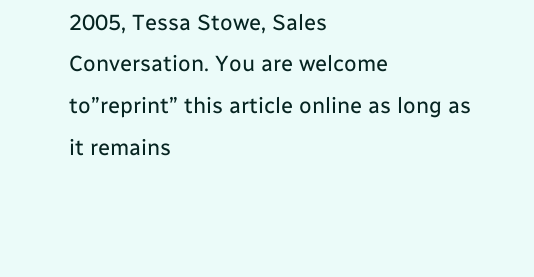2005, Tessa Stowe, Sales Conversation. You are welcome to”reprint” this article online as long as it remains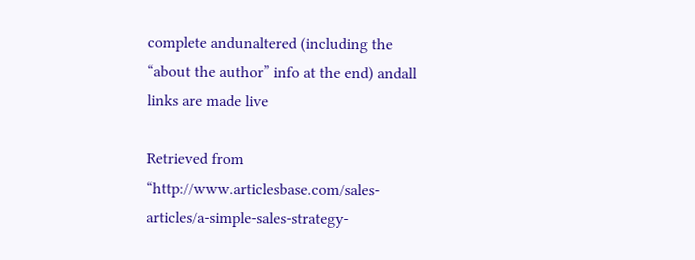complete andunaltered (including the “about the author” info at the end) andall links are made live

Retrieved from “http://www.articlesbase.com/sales-articles/a-simple-sales-strategy-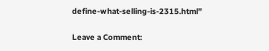define-what-selling-is-2315.html”

Leave a Comment: